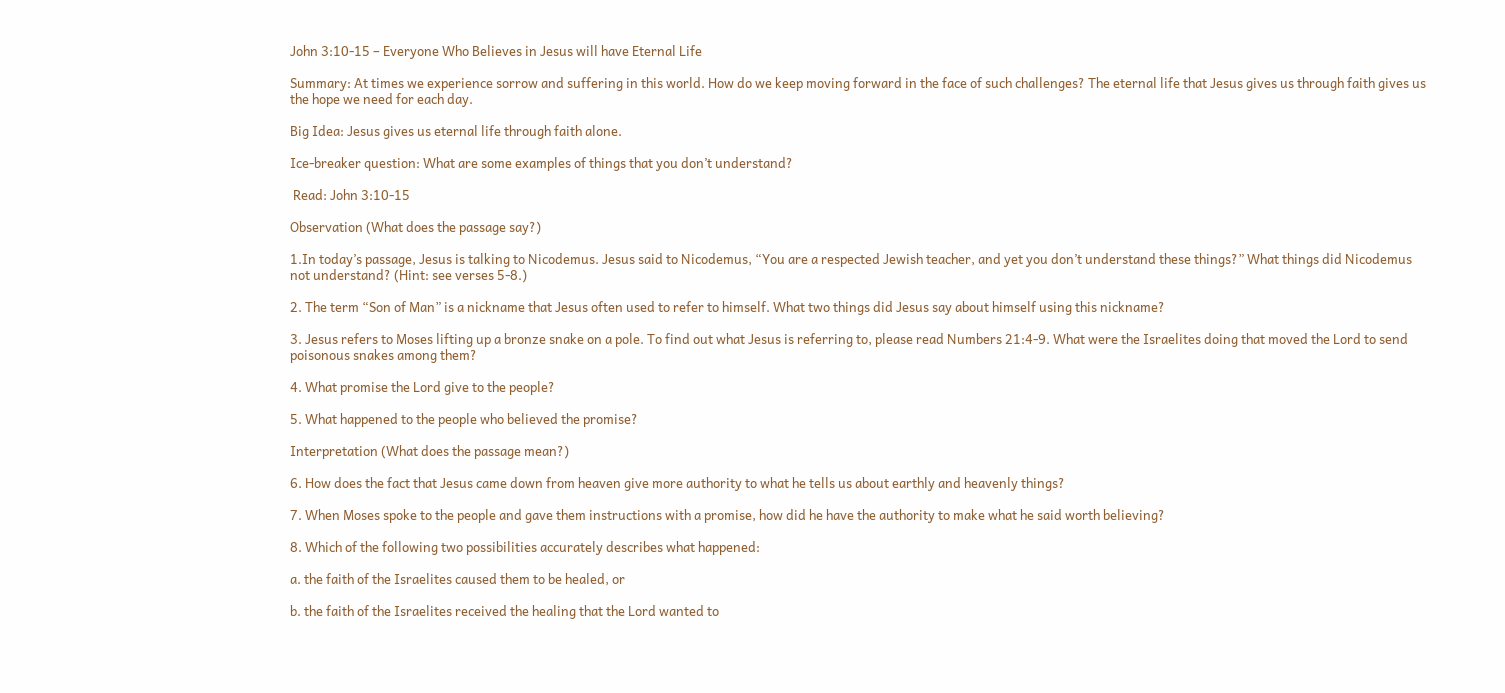John 3:10-15 – Everyone Who Believes in Jesus will have Eternal Life

Summary: At times we experience sorrow and suffering in this world. How do we keep moving forward in the face of such challenges? The eternal life that Jesus gives us through faith gives us the hope we need for each day.

Big Idea: Jesus gives us eternal life through faith alone.

Ice-breaker question: What are some examples of things that you don’t understand?

 Read: John 3:10-15

Observation (What does the passage say?)

1.In today’s passage, Jesus is talking to Nicodemus. Jesus said to Nicodemus, “You are a respected Jewish teacher, and yet you don’t understand these things?” What things did Nicodemus not understand? (Hint: see verses 5-8.)

2. The term “Son of Man” is a nickname that Jesus often used to refer to himself. What two things did Jesus say about himself using this nickname?

3. Jesus refers to Moses lifting up a bronze snake on a pole. To find out what Jesus is referring to, please read Numbers 21:4-9. What were the Israelites doing that moved the Lord to send poisonous snakes among them?

4. What promise the Lord give to the people?

5. What happened to the people who believed the promise?

Interpretation (What does the passage mean?)

6. How does the fact that Jesus came down from heaven give more authority to what he tells us about earthly and heavenly things?

7. When Moses spoke to the people and gave them instructions with a promise, how did he have the authority to make what he said worth believing?

8. Which of the following two possibilities accurately describes what happened:

a. the faith of the Israelites caused them to be healed, or

b. the faith of the Israelites received the healing that the Lord wanted to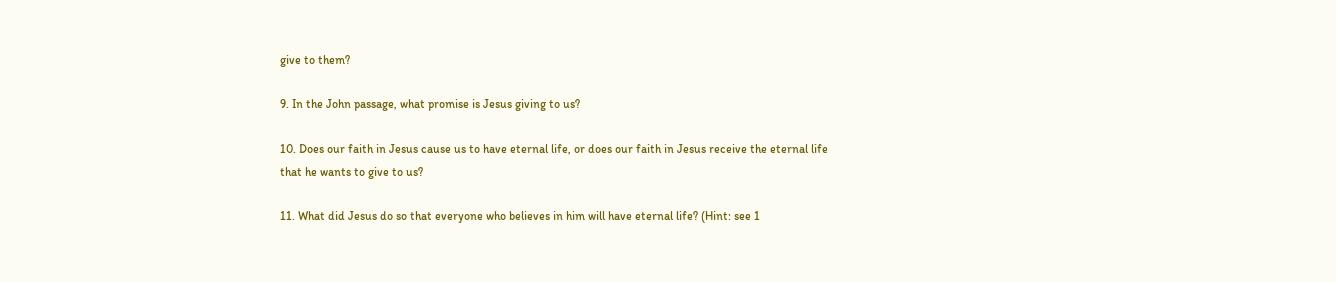give to them?

9. In the John passage, what promise is Jesus giving to us?

10. Does our faith in Jesus cause us to have eternal life, or does our faith in Jesus receive the eternal life that he wants to give to us?

11. What did Jesus do so that everyone who believes in him will have eternal life? (Hint: see 1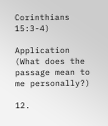Corinthians 15:3-4)

Application (What does the passage mean to me personally?)

12.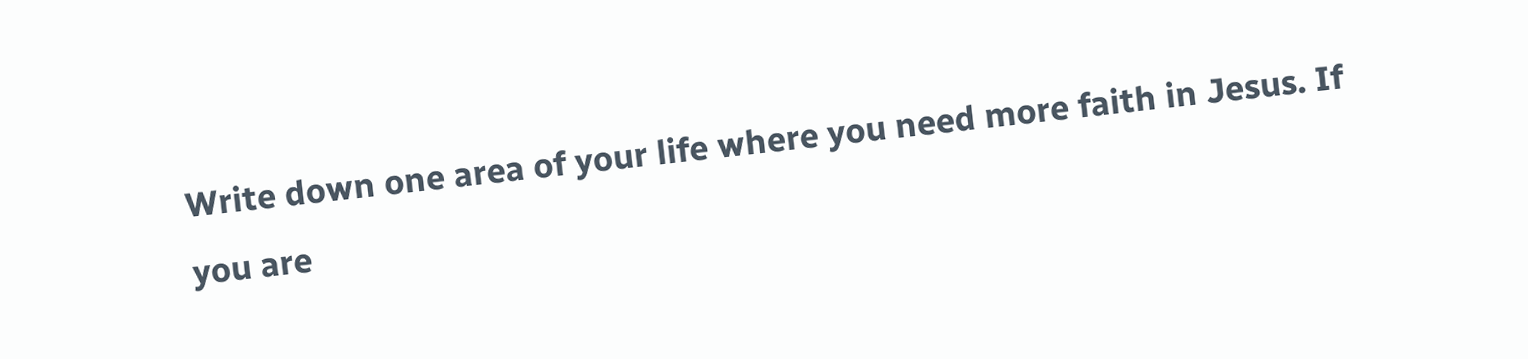Write down one area of your life where you need more faith in Jesus. If you are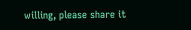willing, please share it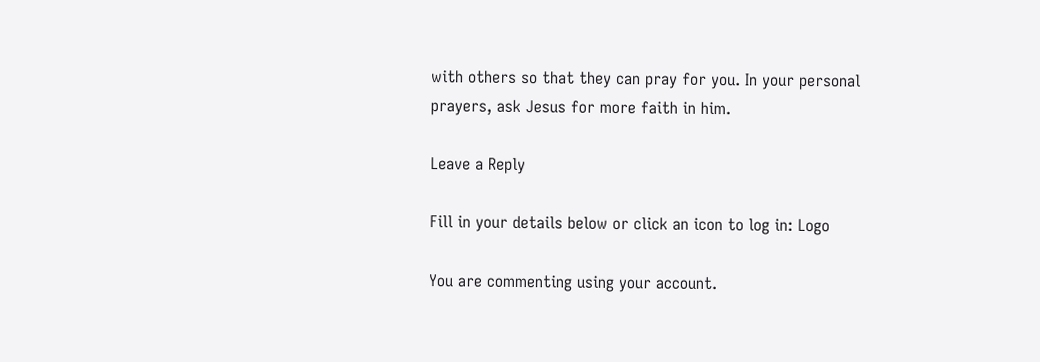with others so that they can pray for you. In your personal prayers, ask Jesus for more faith in him.

Leave a Reply

Fill in your details below or click an icon to log in: Logo

You are commenting using your account.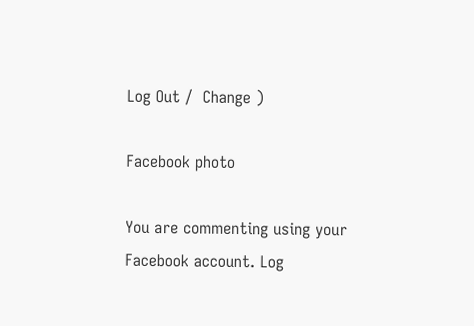Log Out /  Change )

Facebook photo

You are commenting using your Facebook account. Log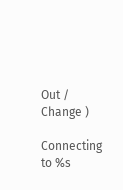Out /  Change )

Connecting to %s